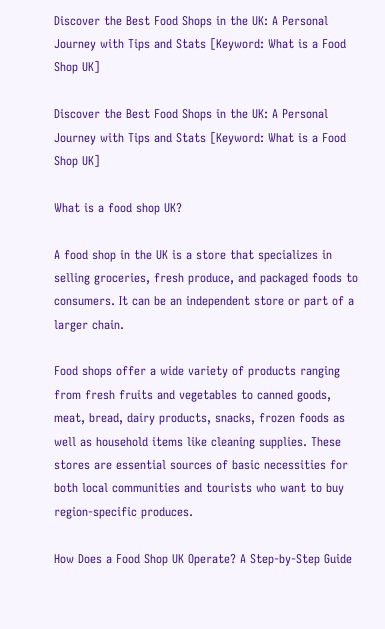Discover the Best Food Shops in the UK: A Personal Journey with Tips and Stats [Keyword: What is a Food Shop UK]

Discover the Best Food Shops in the UK: A Personal Journey with Tips and Stats [Keyword: What is a Food Shop UK]

What is a food shop UK?

A food shop in the UK is a store that specializes in selling groceries, fresh produce, and packaged foods to consumers. It can be an independent store or part of a larger chain.

Food shops offer a wide variety of products ranging from fresh fruits and vegetables to canned goods, meat, bread, dairy products, snacks, frozen foods as well as household items like cleaning supplies. These stores are essential sources of basic necessities for both local communities and tourists who want to buy region-specific produces.

How Does a Food Shop UK Operate? A Step-by-Step Guide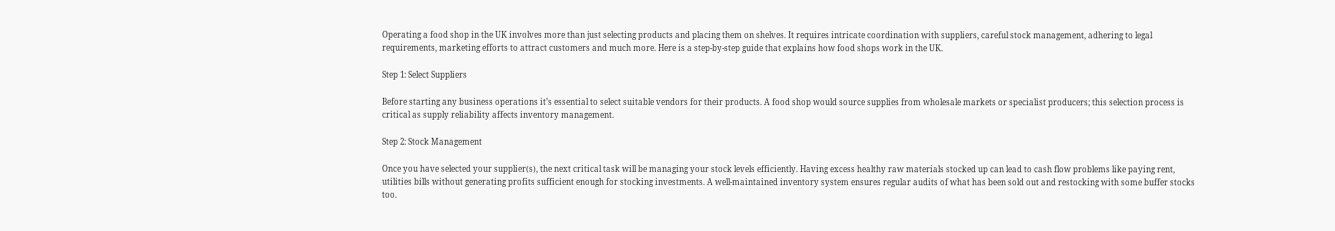Operating a food shop in the UK involves more than just selecting products and placing them on shelves. It requires intricate coordination with suppliers, careful stock management, adhering to legal requirements, marketing efforts to attract customers and much more. Here is a step-by-step guide that explains how food shops work in the UK.

Step 1: Select Suppliers

Before starting any business operations it’s essential to select suitable vendors for their products. A food shop would source supplies from wholesale markets or specialist producers; this selection process is critical as supply reliability affects inventory management.

Step 2: Stock Management

Once you have selected your supplier(s), the next critical task will be managing your stock levels efficiently. Having excess healthy raw materials stocked up can lead to cash flow problems like paying rent, utilities bills without generating profits sufficient enough for stocking investments. A well-maintained inventory system ensures regular audits of what has been sold out and restocking with some buffer stocks too.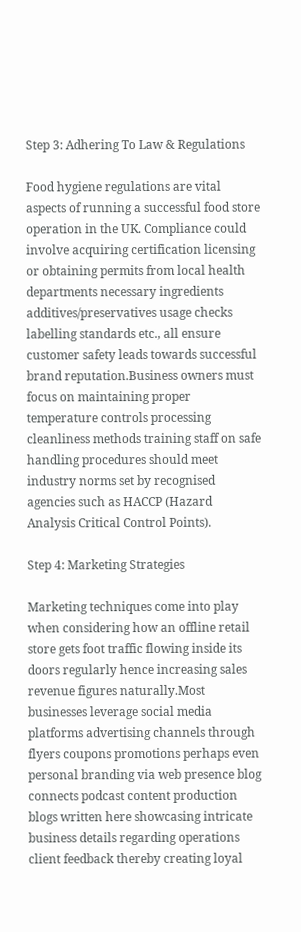Step 3: Adhering To Law & Regulations

Food hygiene regulations are vital aspects of running a successful food store operation in the UK. Compliance could involve acquiring certification licensing or obtaining permits from local health departments necessary ingredients additives/preservatives usage checks labelling standards etc., all ensure customer safety leads towards successful brand reputation.Business owners must focus on maintaining proper temperature controls processing cleanliness methods training staff on safe handling procedures should meet industry norms set by recognised agencies such as HACCP (Hazard Analysis Critical Control Points).

Step 4: Marketing Strategies

Marketing techniques come into play when considering how an offline retail store gets foot traffic flowing inside its doors regularly hence increasing sales revenue figures naturally.Most businesses leverage social media platforms advertising channels through flyers coupons promotions perhaps even personal branding via web presence blog connects podcast content production blogs written here showcasing intricate business details regarding operations client feedback thereby creating loyal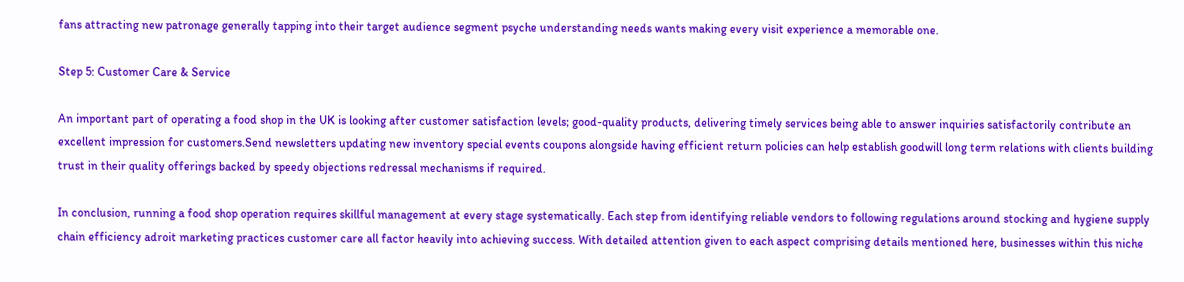fans attracting new patronage generally tapping into their target audience segment psyche understanding needs wants making every visit experience a memorable one.

Step 5: Customer Care & Service

An important part of operating a food shop in the UK is looking after customer satisfaction levels; good-quality products, delivering timely services being able to answer inquiries satisfactorily contribute an excellent impression for customers.Send newsletters updating new inventory special events coupons alongside having efficient return policies can help establish goodwill long term relations with clients building trust in their quality offerings backed by speedy objections redressal mechanisms if required.

In conclusion, running a food shop operation requires skillful management at every stage systematically. Each step from identifying reliable vendors to following regulations around stocking and hygiene supply chain efficiency adroit marketing practices customer care all factor heavily into achieving success. With detailed attention given to each aspect comprising details mentioned here, businesses within this niche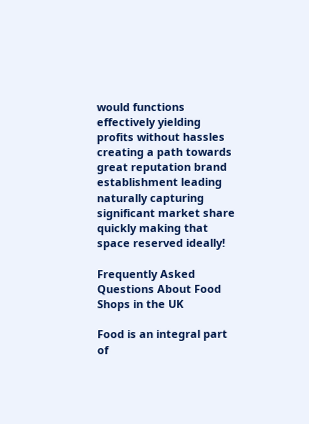would functions effectively yielding profits without hassles creating a path towards great reputation brand establishment leading naturally capturing significant market share quickly making that space reserved ideally!

Frequently Asked Questions About Food Shops in the UK

Food is an integral part of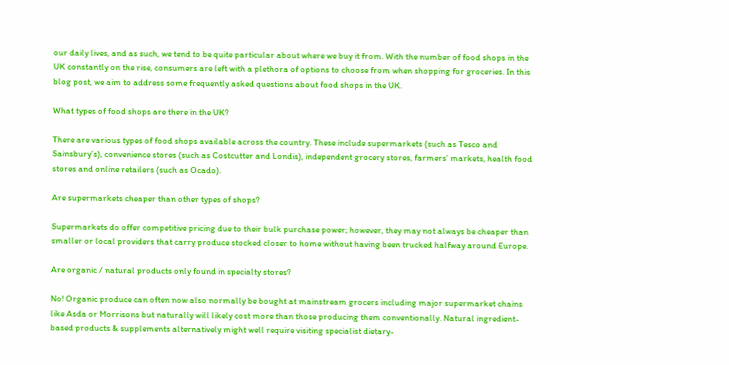our daily lives, and as such, we tend to be quite particular about where we buy it from. With the number of food shops in the UK constantly on the rise, consumers are left with a plethora of options to choose from when shopping for groceries. In this blog post, we aim to address some frequently asked questions about food shops in the UK.

What types of food shops are there in the UK?

There are various types of food shops available across the country. These include supermarkets (such as Tesco and Sainsbury’s), convenience stores (such as Costcutter and Londis), independent grocery stores, farmers’ markets, health food stores and online retailers (such as Ocado).

Are supermarkets cheaper than other types of shops?

Supermarkets do offer competitive pricing due to their bulk purchase power; however, they may not always be cheaper than smaller or local providers that carry produce stocked closer to home without having been trucked halfway around Europe.

Are organic / natural products only found in specialty stores?

No! Organic produce can often now also normally be bought at mainstream grocers including major supermarket chains like Asda or Morrisons but naturally will likely cost more than those producing them conventionally. Natural ingredient-based products & supplements alternatively might well require visiting specialist dietary-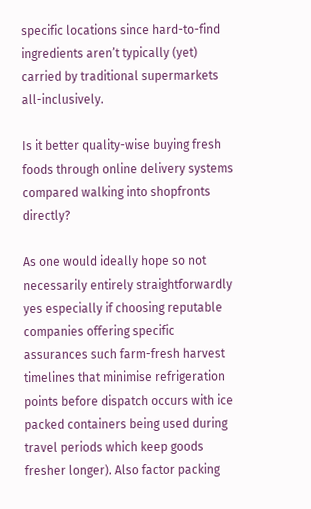specific locations since hard-to-find ingredients aren’t typically (yet) carried by traditional supermarkets all-inclusively.

Is it better quality-wise buying fresh foods through online delivery systems compared walking into shopfronts directly?

As one would ideally hope so not necessarily entirely straightforwardly yes especially if choosing reputable companies offering specific assurances such farm-fresh harvest timelines that minimise refrigeration points before dispatch occurs with ice packed containers being used during travel periods which keep goods fresher longer). Also factor packing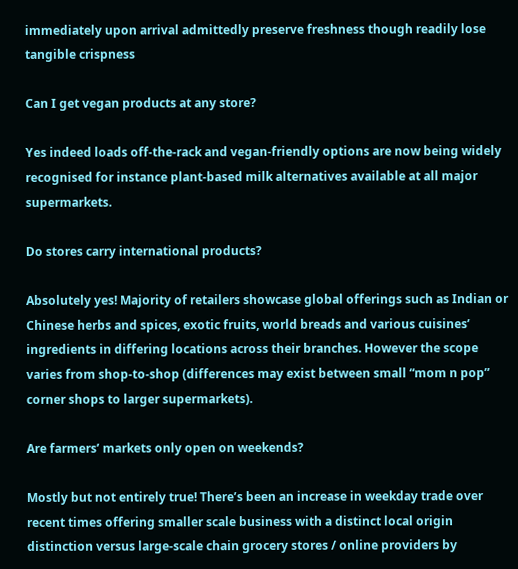immediately upon arrival admittedly preserve freshness though readily lose tangible crispness

Can I get vegan products at any store?

Yes indeed loads off-the-rack and vegan-friendly options are now being widely recognised for instance plant-based milk alternatives available at all major supermarkets.

Do stores carry international products?

Absolutely yes! Majority of retailers showcase global offerings such as Indian or Chinese herbs and spices, exotic fruits, world breads and various cuisines’ ingredients in differing locations across their branches. However the scope varies from shop-to-shop (differences may exist between small “mom n pop” corner shops to larger supermarkets).

Are farmers’ markets only open on weekends?

Mostly but not entirely true! There’s been an increase in weekday trade over recent times offering smaller scale business with a distinct local origin distinction versus large-scale chain grocery stores / online providers by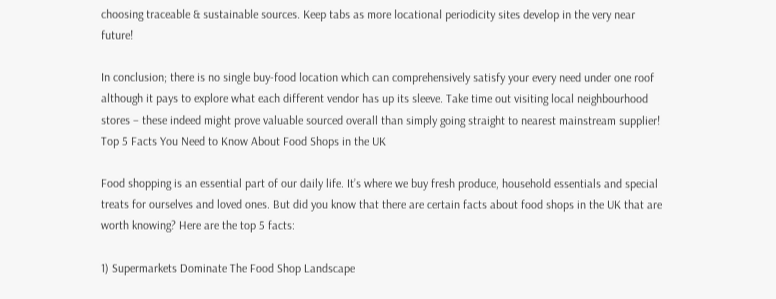choosing traceable & sustainable sources. Keep tabs as more locational periodicity sites develop in the very near future!

In conclusion; there is no single buy-food location which can comprehensively satisfy your every need under one roof although it pays to explore what each different vendor has up its sleeve. Take time out visiting local neighbourhood stores – these indeed might prove valuable sourced overall than simply going straight to nearest mainstream supplier!
Top 5 Facts You Need to Know About Food Shops in the UK

Food shopping is an essential part of our daily life. It’s where we buy fresh produce, household essentials and special treats for ourselves and loved ones. But did you know that there are certain facts about food shops in the UK that are worth knowing? Here are the top 5 facts:

1) Supermarkets Dominate The Food Shop Landscape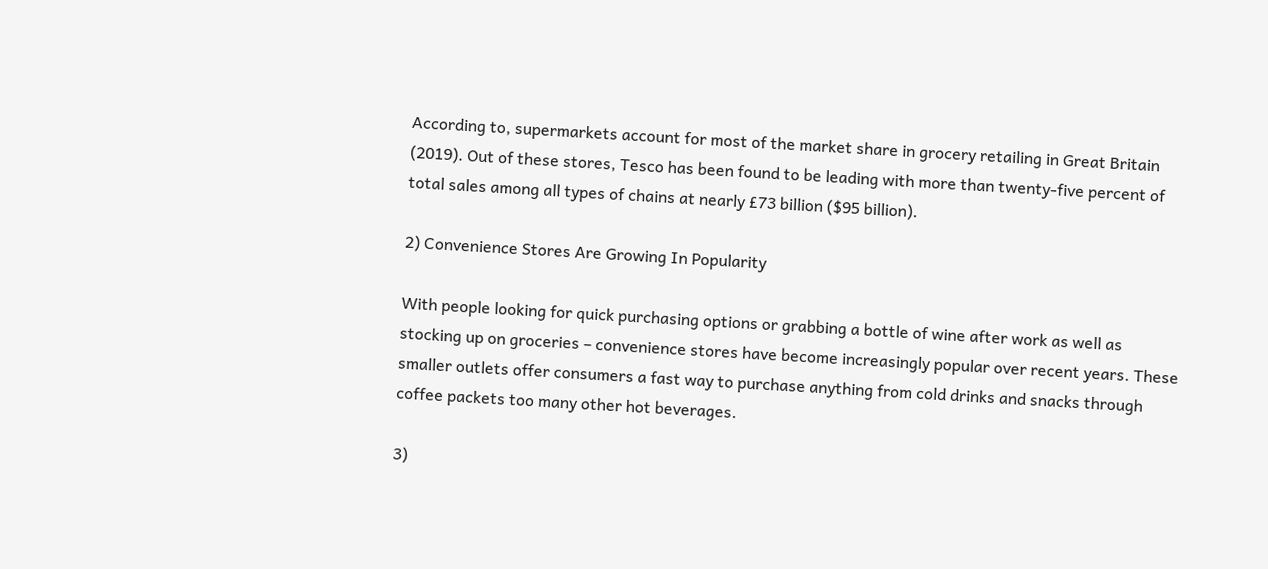According to, supermarkets account for most of the market share in grocery retailing in Great Britain (2019). Out of these stores, Tesco has been found to be leading with more than twenty-five percent of total sales among all types of chains at nearly £73 billion ($95 billion).

2) Convenience Stores Are Growing In Popularity

With people looking for quick purchasing options or grabbing a bottle of wine after work as well as stocking up on groceries – convenience stores have become increasingly popular over recent years. These smaller outlets offer consumers a fast way to purchase anything from cold drinks and snacks through coffee packets too many other hot beverages.

3)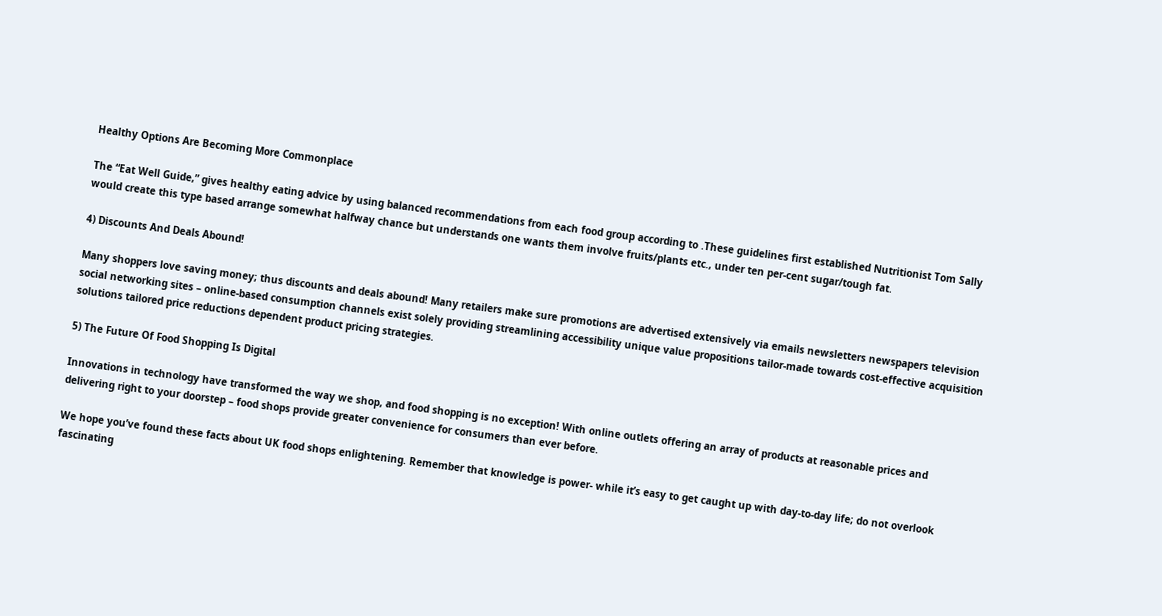Healthy Options Are Becoming More Commonplace

The “Eat Well Guide,” gives healthy eating advice by using balanced recommendations from each food group according to .These guidelines first established Nutritionist Tom Sally would create this type based arrange somewhat halfway chance but understands one wants them involve fruits/plants etc., under ten per-cent sugar/tough fat.

4) Discounts And Deals Abound!

Many shoppers love saving money; thus discounts and deals abound! Many retailers make sure promotions are advertised extensively via emails newsletters newspapers television social networking sites – online-based consumption channels exist solely providing streamlining accessibility unique value propositions tailor-made towards cost-effective acquisition solutions tailored price reductions dependent product pricing strategies.

5) The Future Of Food Shopping Is Digital

Innovations in technology have transformed the way we shop, and food shopping is no exception! With online outlets offering an array of products at reasonable prices and delivering right to your doorstep – food shops provide greater convenience for consumers than ever before.

We hope you’ve found these facts about UK food shops enlightening. Remember that knowledge is power- while it’s easy to get caught up with day-to-day life; do not overlook fascinating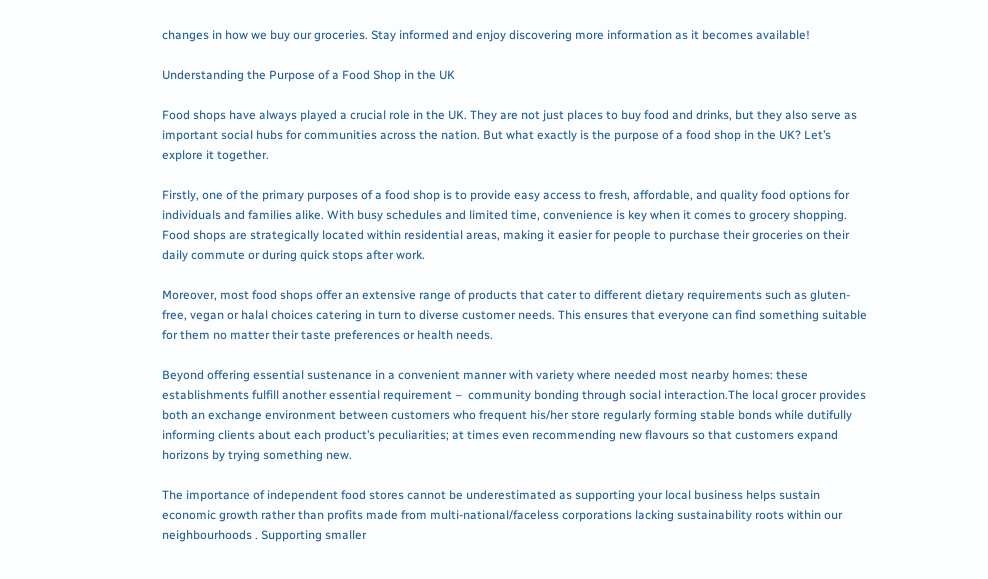changes in how we buy our groceries. Stay informed and enjoy discovering more information as it becomes available!

Understanding the Purpose of a Food Shop in the UK

Food shops have always played a crucial role in the UK. They are not just places to buy food and drinks, but they also serve as important social hubs for communities across the nation. But what exactly is the purpose of a food shop in the UK? Let’s explore it together.

Firstly, one of the primary purposes of a food shop is to provide easy access to fresh, affordable, and quality food options for individuals and families alike. With busy schedules and limited time, convenience is key when it comes to grocery shopping. Food shops are strategically located within residential areas, making it easier for people to purchase their groceries on their daily commute or during quick stops after work.

Moreover, most food shops offer an extensive range of products that cater to different dietary requirements such as gluten-free, vegan or halal choices catering in turn to diverse customer needs. This ensures that everyone can find something suitable for them no matter their taste preferences or health needs.

Beyond offering essential sustenance in a convenient manner with variety where needed most nearby homes: these establishments fulfill another essential requirement –  community bonding through social interaction.The local grocer provides both an exchange environment between customers who frequent his/her store regularly forming stable bonds while dutifully informing clients about each product’s peculiarities; at times even recommending new flavours so that customers expand horizons by trying something new.

The importance of independent food stores cannot be underestimated as supporting your local business helps sustain economic growth rather than profits made from multi-national/faceless corporations lacking sustainability roots within our neighbourhoods . Supporting smaller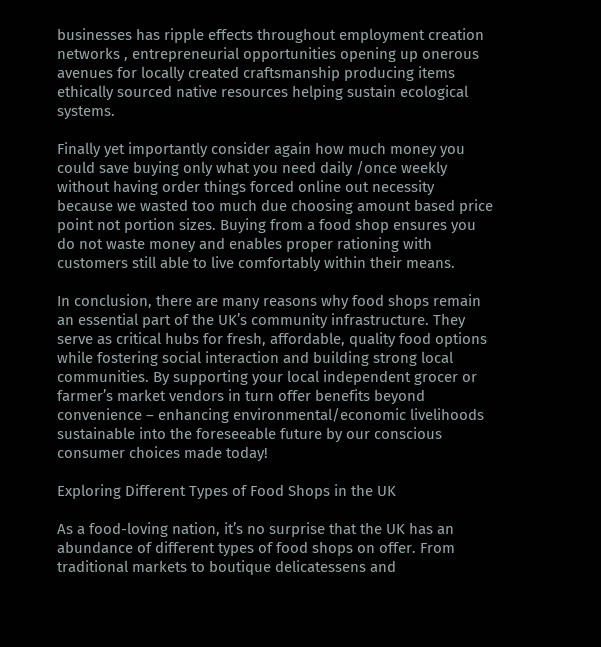businesses has ripple effects throughout employment creation networks , entrepreneurial opportunities opening up onerous avenues for locally created craftsmanship producing items ethically sourced native resources helping sustain ecological systems.

Finally yet importantly consider again how much money you could save buying only what you need daily /once weekly without having order things forced online out necessity because we wasted too much due choosing amount based price point not portion sizes. Buying from a food shop ensures you do not waste money and enables proper rationing with customers still able to live comfortably within their means.

In conclusion, there are many reasons why food shops remain an essential part of the UK’s community infrastructure. They serve as critical hubs for fresh, affordable, quality food options while fostering social interaction and building strong local communities. By supporting your local independent grocer or farmer’s market vendors in turn offer benefits beyond convenience – enhancing environmental/economic livelihoods sustainable into the foreseeable future by our conscious consumer choices made today!

Exploring Different Types of Food Shops in the UK

As a food-loving nation, it’s no surprise that the UK has an abundance of different types of food shops on offer. From traditional markets to boutique delicatessens and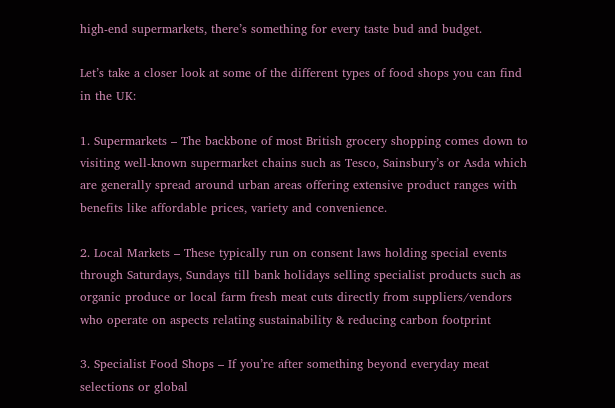high-end supermarkets, there’s something for every taste bud and budget.

Let’s take a closer look at some of the different types of food shops you can find in the UK:

1. Supermarkets – The backbone of most British grocery shopping comes down to visiting well-known supermarket chains such as Tesco, Sainsbury’s or Asda which are generally spread around urban areas offering extensive product ranges with benefits like affordable prices, variety and convenience.

2. Local Markets – These typically run on consent laws holding special events through Saturdays, Sundays till bank holidays selling specialist products such as organic produce or local farm fresh meat cuts directly from suppliers/vendors who operate on aspects relating sustainability & reducing carbon footprint

3. Specialist Food Shops – If you’re after something beyond everyday meat selections or global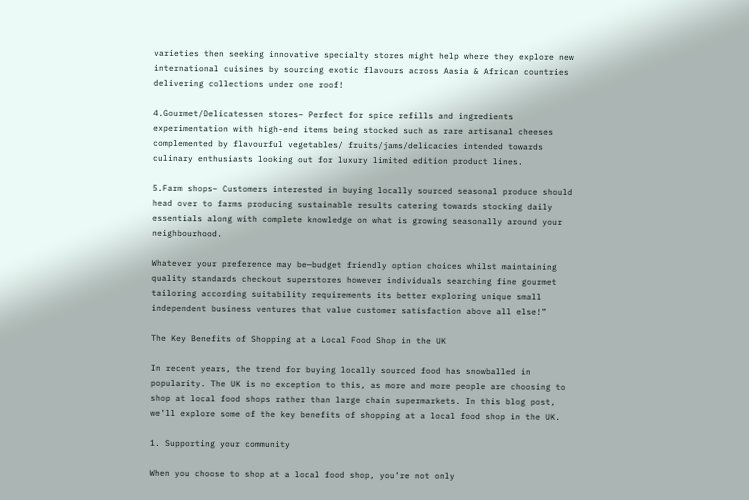varieties then seeking innovative specialty stores might help where they explore new international cuisines by sourcing exotic flavours across Aasia & African countries delivering collections under one roof!

4.Gourmet/Delicatessen stores– Perfect for spice refills and ingredients experimentation with high-end items being stocked such as rare artisanal cheeses complemented by flavourful vegetables/ fruits/jams/delicacies intended towards culinary enthusiasts looking out for luxury limited edition product lines.

5.Farm shops– Customers interested in buying locally sourced seasonal produce should head over to farms producing sustainable results catering towards stocking daily essentials along with complete knowledge on what is growing seasonally around your neighbourhood.

Whatever your preference may be—budget friendly option choices whilst maintaining quality standards checkout superstores however individuals searching fine gourmet tailoring according suitability requirements its better exploring unique small independent business ventures that value customer satisfaction above all else!”

The Key Benefits of Shopping at a Local Food Shop in the UK

In recent years, the trend for buying locally sourced food has snowballed in popularity. The UK is no exception to this, as more and more people are choosing to shop at local food shops rather than large chain supermarkets. In this blog post, we’ll explore some of the key benefits of shopping at a local food shop in the UK.

1. Supporting your community

When you choose to shop at a local food shop, you’re not only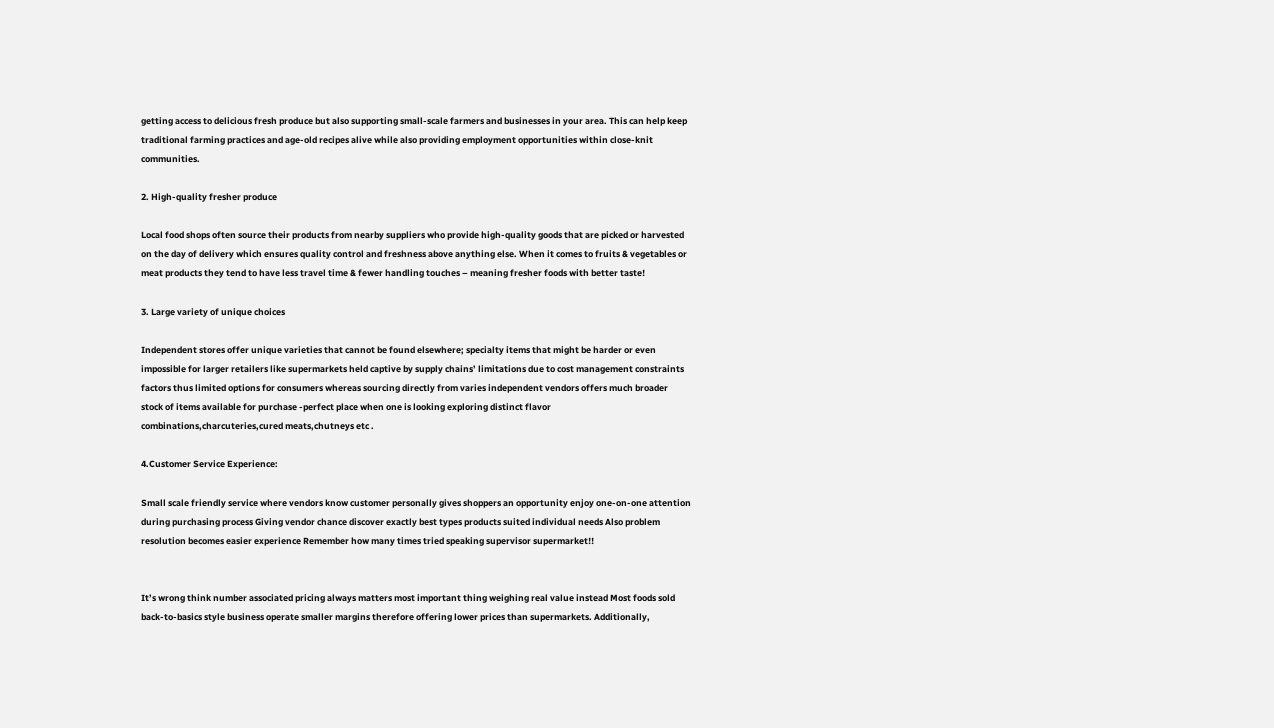getting access to delicious fresh produce but also supporting small-scale farmers and businesses in your area. This can help keep traditional farming practices and age-old recipes alive while also providing employment opportunities within close-knit communities.

2. High-quality fresher produce

Local food shops often source their products from nearby suppliers who provide high-quality goods that are picked or harvested on the day of delivery which ensures quality control and freshness above anything else. When it comes to fruits & vegetables or meat products they tend to have less travel time & fewer handling touches – meaning fresher foods with better taste!

3. Large variety of unique choices

Independent stores offer unique varieties that cannot be found elsewhere; specialty items that might be harder or even impossible for larger retailers like supermarkets held captive by supply chains’ limitations due to cost management constraints factors thus limited options for consumers whereas sourcing directly from varies independent vendors offers much broader stock of items available for purchase -perfect place when one is looking exploring distinct flavor combinations,charcuteries,cured meats,chutneys etc .

4.Customer Service Experience:

Small scale friendly service where vendors know customer personally gives shoppers an opportunity enjoy one-on-one attention during purchasing process Giving vendor chance discover exactly best types products suited individual needs Also problem resolution becomes easier experience Remember how many times tried speaking supervisor supermarket!!


It’s wrong think number associated pricing always matters most important thing weighing real value instead Most foods sold back-to-basics style business operate smaller margins therefore offering lower prices than supermarkets. Additionally,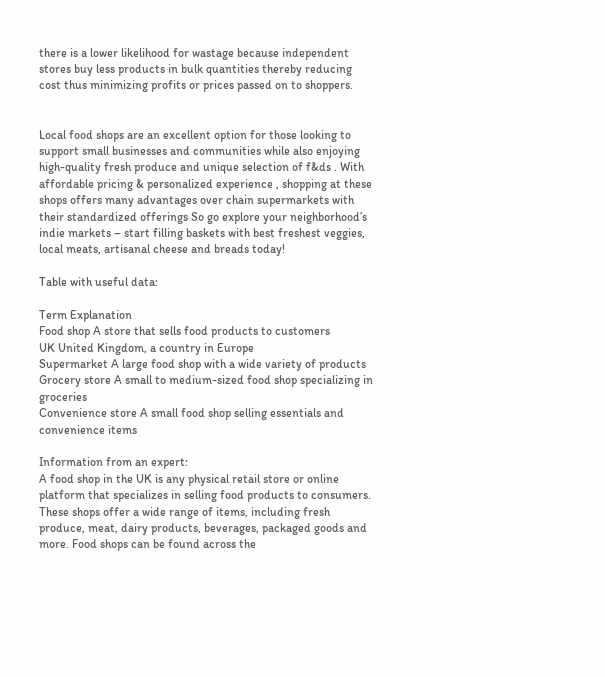there is a lower likelihood for wastage because independent stores buy less products in bulk quantities thereby reducing cost thus minimizing profits or prices passed on to shoppers.


Local food shops are an excellent option for those looking to support small businesses and communities while also enjoying high-quality fresh produce and unique selection of f&ds . With affordable pricing & personalized experience , shopping at these shops offers many advantages over chain supermarkets with their standardized offerings So go explore your neighborhood’s indie markets – start filling baskets with best freshest veggies, local meats, artisanal cheese and breads today!

Table with useful data:

Term Explanation
Food shop A store that sells food products to customers
UK United Kingdom, a country in Europe
Supermarket A large food shop with a wide variety of products
Grocery store A small to medium-sized food shop specializing in groceries
Convenience store A small food shop selling essentials and convenience items

Information from an expert:
A food shop in the UK is any physical retail store or online platform that specializes in selling food products to consumers. These shops offer a wide range of items, including fresh produce, meat, dairy products, beverages, packaged goods and more. Food shops can be found across the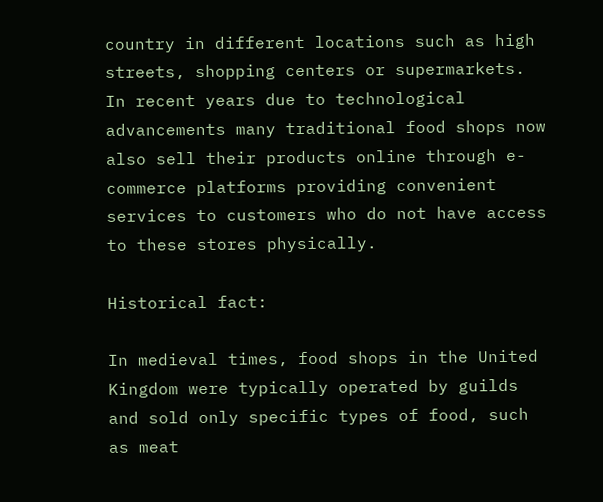country in different locations such as high streets, shopping centers or supermarkets. In recent years due to technological advancements many traditional food shops now also sell their products online through e-commerce platforms providing convenient services to customers who do not have access to these stores physically.

Historical fact:

In medieval times, food shops in the United Kingdom were typically operated by guilds and sold only specific types of food, such as meat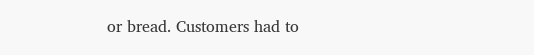or bread. Customers had to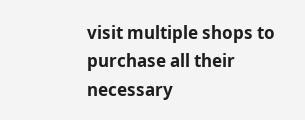visit multiple shops to purchase all their necessary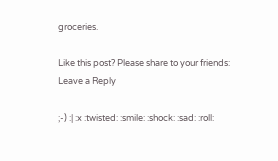groceries.

Like this post? Please share to your friends:
Leave a Reply

;-) :| :x :twisted: :smile: :shock: :sad: :roll: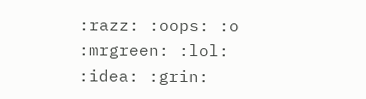:razz: :oops: :o :mrgreen: :lol: :idea: :grin: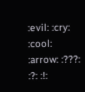:evil: :cry: :cool: :arrow: :???: :?: :!: